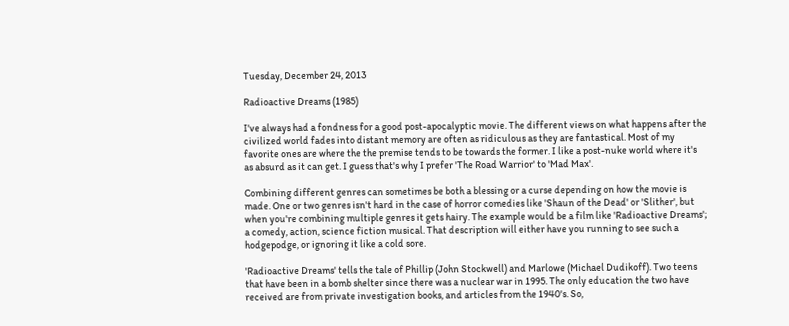Tuesday, December 24, 2013

Radioactive Dreams (1985)

I've always had a fondness for a good post-apocalyptic movie. The different views on what happens after the civilized world fades into distant memory are often as ridiculous as they are fantastical. Most of my favorite ones are where the the premise tends to be towards the former. I like a post-nuke world where it's as absurd as it can get. I guess that's why I prefer 'The Road Warrior' to 'Mad Max'.

Combining different genres can sometimes be both a blessing or a curse depending on how the movie is made. One or two genres isn't hard in the case of horror comedies like 'Shaun of the Dead' or 'Slither', but when you're combining multiple genres it gets hairy. The example would be a film like 'Radioactive Dreams'; a comedy, action, science fiction musical. That description will either have you running to see such a hodgepodge, or ignoring it like a cold sore.

'Radioactive Dreams' tells the tale of Phillip (John Stockwell) and Marlowe (Michael Dudikoff). Two teens that have been in a bomb shelter since there was a nuclear war in 1995. The only education the two have received are from private investigation books, and articles from the 1940's. So,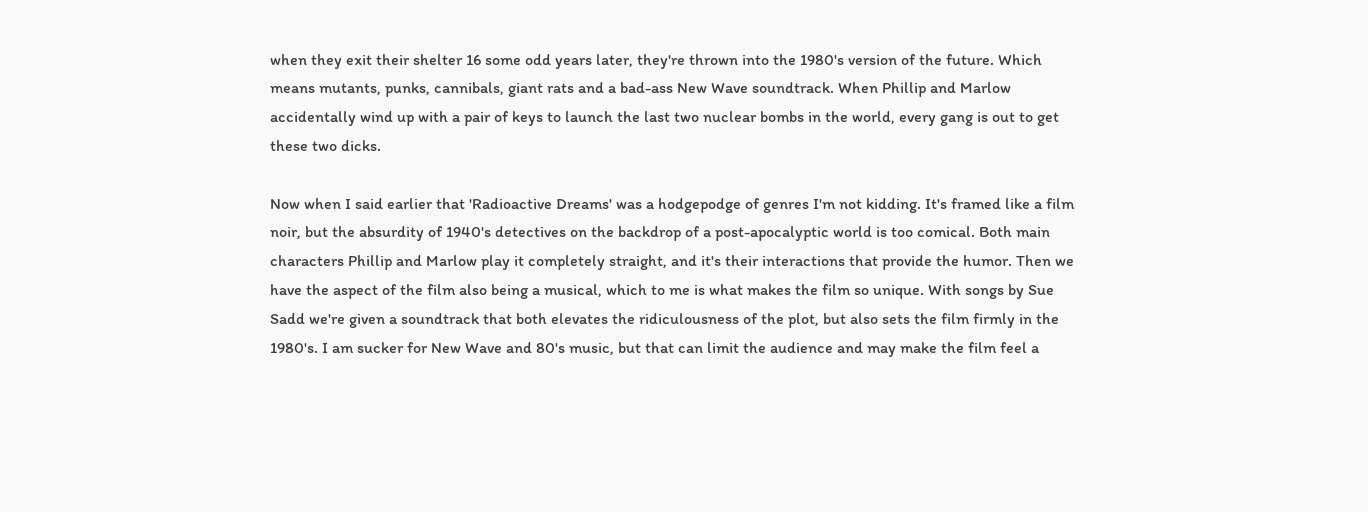when they exit their shelter 16 some odd years later, they're thrown into the 1980's version of the future. Which means mutants, punks, cannibals, giant rats and a bad-ass New Wave soundtrack. When Phillip and Marlow accidentally wind up with a pair of keys to launch the last two nuclear bombs in the world, every gang is out to get these two dicks.

Now when I said earlier that 'Radioactive Dreams' was a hodgepodge of genres I'm not kidding. It's framed like a film noir, but the absurdity of 1940's detectives on the backdrop of a post-apocalyptic world is too comical. Both main characters Phillip and Marlow play it completely straight, and it's their interactions that provide the humor. Then we have the aspect of the film also being a musical, which to me is what makes the film so unique. With songs by Sue Sadd we're given a soundtrack that both elevates the ridiculousness of the plot, but also sets the film firmly in the 1980's. I am sucker for New Wave and 80's music, but that can limit the audience and may make the film feel a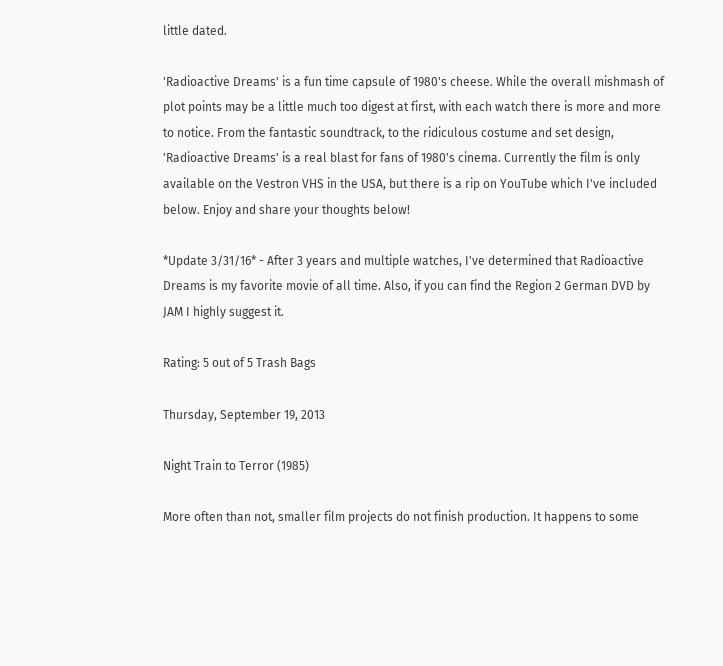little dated.

'Radioactive Dreams' is a fun time capsule of 1980's cheese. While the overall mishmash of plot points may be a little much too digest at first, with each watch there is more and more to notice. From the fantastic soundtrack, to the ridiculous costume and set design, 'Radioactive Dreams' is a real blast for fans of 1980's cinema. Currently the film is only available on the Vestron VHS in the USA, but there is a rip on YouTube which I've included below. Enjoy and share your thoughts below!

*Update 3/31/16* - After 3 years and multiple watches, I've determined that Radioactive Dreams is my favorite movie of all time. Also, if you can find the Region 2 German DVD by JAM I highly suggest it.

Rating: 5 out of 5 Trash Bags

Thursday, September 19, 2013

Night Train to Terror (1985)

More often than not, smaller film projects do not finish production. It happens to some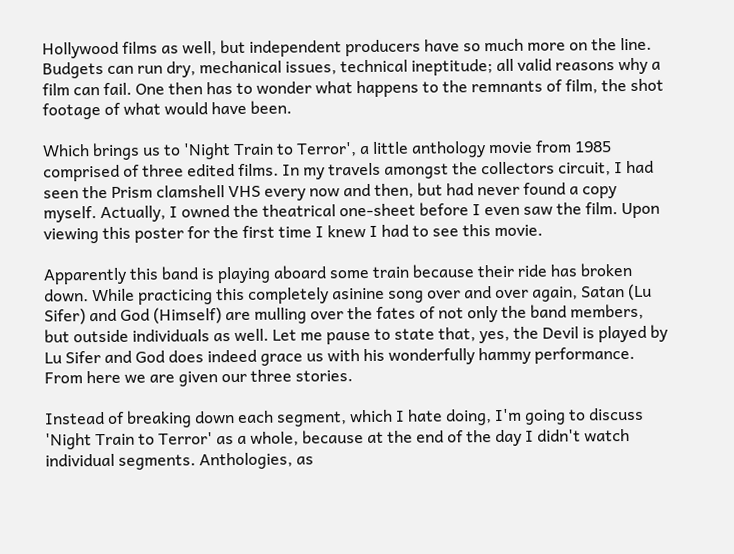Hollywood films as well, but independent producers have so much more on the line. Budgets can run dry, mechanical issues, technical ineptitude; all valid reasons why a film can fail. One then has to wonder what happens to the remnants of film, the shot footage of what would have been.

Which brings us to 'Night Train to Terror', a little anthology movie from 1985 comprised of three edited films. In my travels amongst the collectors circuit, I had seen the Prism clamshell VHS every now and then, but had never found a copy myself. Actually, I owned the theatrical one-sheet before I even saw the film. Upon viewing this poster for the first time I knew I had to see this movie.

Apparently this band is playing aboard some train because their ride has broken down. While practicing this completely asinine song over and over again, Satan (Lu Sifer) and God (Himself) are mulling over the fates of not only the band members, but outside individuals as well. Let me pause to state that, yes, the Devil is played by Lu Sifer and God does indeed grace us with his wonderfully hammy performance. From here we are given our three stories.

Instead of breaking down each segment, which I hate doing, I'm going to discuss 'Night Train to Terror' as a whole, because at the end of the day I didn't watch individual segments. Anthologies, as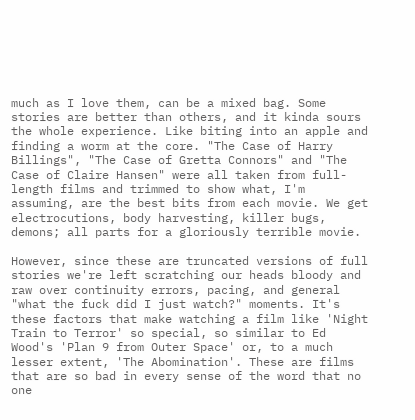much as I love them, can be a mixed bag. Some stories are better than others, and it kinda sours the whole experience. Like biting into an apple and finding a worm at the core. "The Case of Harry Billings", "The Case of Gretta Connors" and "The Case of Claire Hansen" were all taken from full-length films and trimmed to show what, I'm assuming, are the best bits from each movie. We get electrocutions, body harvesting, killer bugs, demons; all parts for a gloriously terrible movie.

However, since these are truncated versions of full stories we're left scratching our heads bloody and raw over continuity errors, pacing, and general "what the fuck did I just watch?" moments. It's these factors that make watching a film like 'Night Train to Terror' so special, so similar to Ed Wood's 'Plan 9 from Outer Space' or, to a much lesser extent, 'The Abomination'. These are films that are so bad in every sense of the word that no one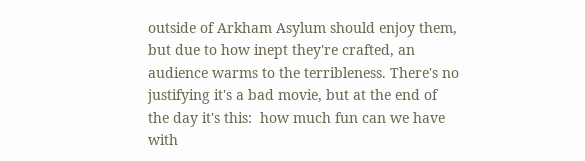outside of Arkham Asylum should enjoy them, but due to how inept they're crafted, an audience warms to the terribleness. There's no justifying it's a bad movie, but at the end of the day it's this:  how much fun can we have with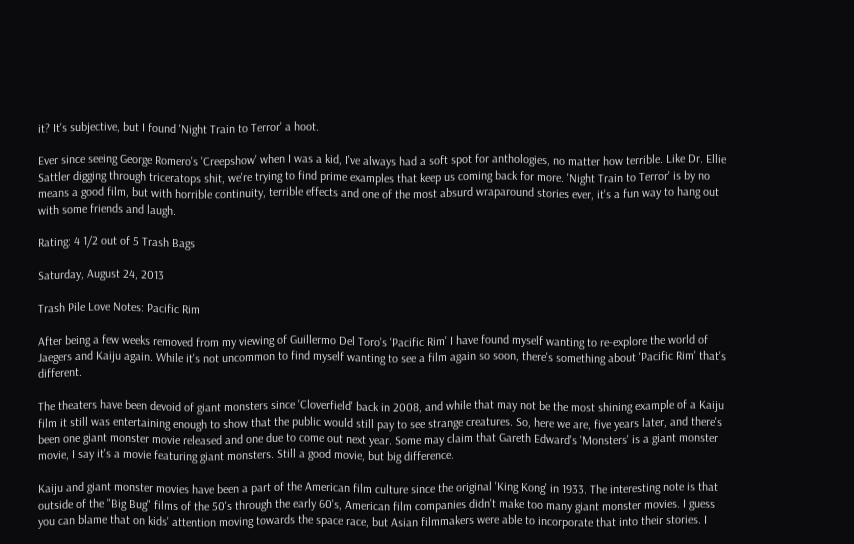it? It's subjective, but I found 'Night Train to Terror' a hoot.

Ever since seeing George Romero's 'Creepshow' when I was a kid, I've always had a soft spot for anthologies, no matter how terrible. Like Dr. Ellie Sattler digging through triceratops shit, we're trying to find prime examples that keep us coming back for more. 'Night Train to Terror' is by no means a good film, but with horrible continuity, terrible effects and one of the most absurd wraparound stories ever, it's a fun way to hang out with some friends and laugh.

Rating: 4 1/2 out of 5 Trash Bags

Saturday, August 24, 2013

Trash Pile Love Notes: Pacific Rim

After being a few weeks removed from my viewing of Guillermo Del Toro's 'Pacific Rim' I have found myself wanting to re-explore the world of Jaegers and Kaiju again. While it's not uncommon to find myself wanting to see a film again so soon, there's something about 'Pacific Rim' that's different.

The theaters have been devoid of giant monsters since 'Cloverfield' back in 2008, and while that may not be the most shining example of a Kaiju film it still was entertaining enough to show that the public would still pay to see strange creatures. So, here we are, five years later, and there's been one giant monster movie released and one due to come out next year. Some may claim that Gareth Edward's 'Monsters' is a giant monster movie, I say it's a movie featuring giant monsters. Still a good movie, but big difference.

Kaiju and giant monster movies have been a part of the American film culture since the original 'King Kong' in 1933. The interesting note is that outside of the "Big Bug" films of the 50's through the early 60's, American film companies didn't make too many giant monster movies. I guess you can blame that on kids' attention moving towards the space race, but Asian filmmakers were able to incorporate that into their stories. I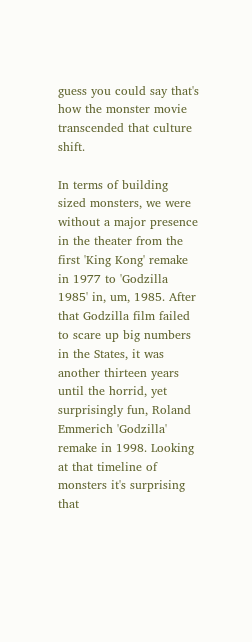guess you could say that's how the monster movie transcended that culture shift.

In terms of building sized monsters, we were without a major presence in the theater from the first 'King Kong' remake in 1977 to 'Godzilla 1985' in, um, 1985. After that Godzilla film failed to scare up big numbers in the States, it was another thirteen years until the horrid, yet surprisingly fun, Roland Emmerich 'Godzilla' remake in 1998. Looking at that timeline of monsters it's surprising that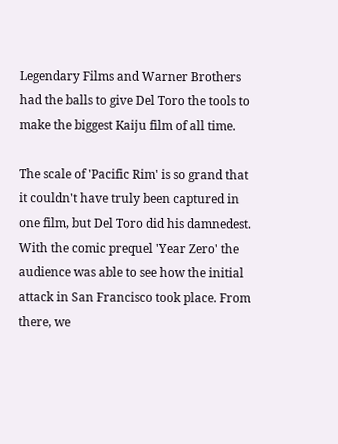Legendary Films and Warner Brothers had the balls to give Del Toro the tools to make the biggest Kaiju film of all time.

The scale of 'Pacific Rim' is so grand that it couldn't have truly been captured in one film, but Del Toro did his damnedest. With the comic prequel 'Year Zero' the audience was able to see how the initial attack in San Francisco took place. From there, we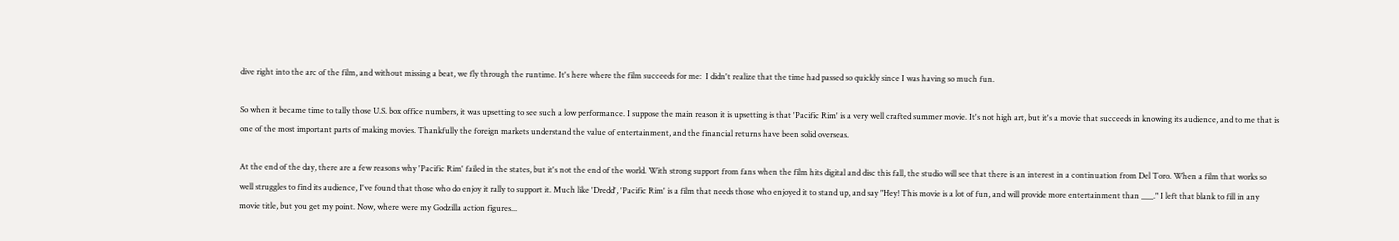dive right into the arc of the film, and without missing a beat, we fly through the runtime. It's here where the film succeeds for me:  I didn't realize that the time had passed so quickly since I was having so much fun.

So when it became time to tally those U.S. box office numbers, it was upsetting to see such a low performance. I suppose the main reason it is upsetting is that 'Pacific Rim' is a very well crafted summer movie. It's not high art, but it's a movie that succeeds in knowing its audience, and to me that is one of the most important parts of making movies. Thankfully the foreign markets understand the value of entertainment, and the financial returns have been solid overseas.

At the end of the day, there are a few reasons why 'Pacific Rim' failed in the states, but it's not the end of the world. With strong support from fans when the film hits digital and disc this fall, the studio will see that there is an interest in a continuation from Del Toro. When a film that works so well struggles to find its audience, I've found that those who do enjoy it rally to support it. Much like 'Dredd', 'Pacific Rim' is a film that needs those who enjoyed it to stand up, and say "Hey! This movie is a lot of fun, and will provide more entertainment than ___." I left that blank to fill in any movie title, but you get my point. Now, where were my Godzilla action figures...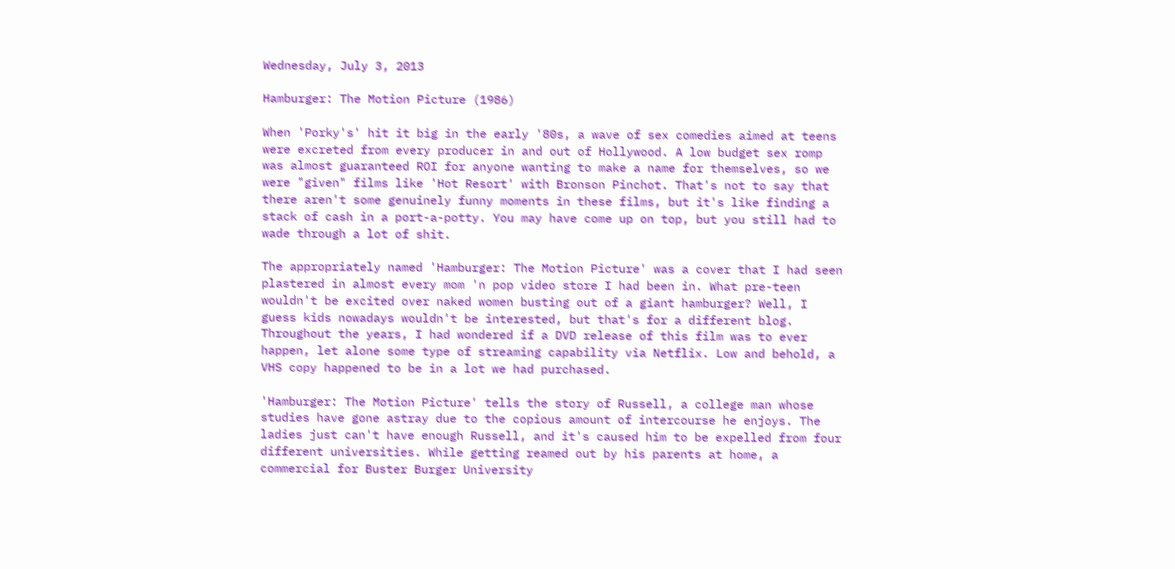Wednesday, July 3, 2013

Hamburger: The Motion Picture (1986)

When 'Porky's' hit it big in the early '80s, a wave of sex comedies aimed at teens were excreted from every producer in and out of Hollywood. A low budget sex romp was almost guaranteed ROI for anyone wanting to make a name for themselves, so we were "given" films like 'Hot Resort' with Bronson Pinchot. That's not to say that there aren't some genuinely funny moments in these films, but it's like finding a stack of cash in a port-a-potty. You may have come up on top, but you still had to wade through a lot of shit.

The appropriately named 'Hamburger: The Motion Picture' was a cover that I had seen plastered in almost every mom 'n pop video store I had been in. What pre-teen wouldn't be excited over naked women busting out of a giant hamburger? Well, I guess kids nowadays wouldn't be interested, but that's for a different blog. Throughout the years, I had wondered if a DVD release of this film was to ever happen, let alone some type of streaming capability via Netflix. Low and behold, a VHS copy happened to be in a lot we had purchased.

'Hamburger: The Motion Picture' tells the story of Russell, a college man whose studies have gone astray due to the copious amount of intercourse he enjoys. The ladies just can't have enough Russell, and it's caused him to be expelled from four different universities. While getting reamed out by his parents at home, a commercial for Buster Burger University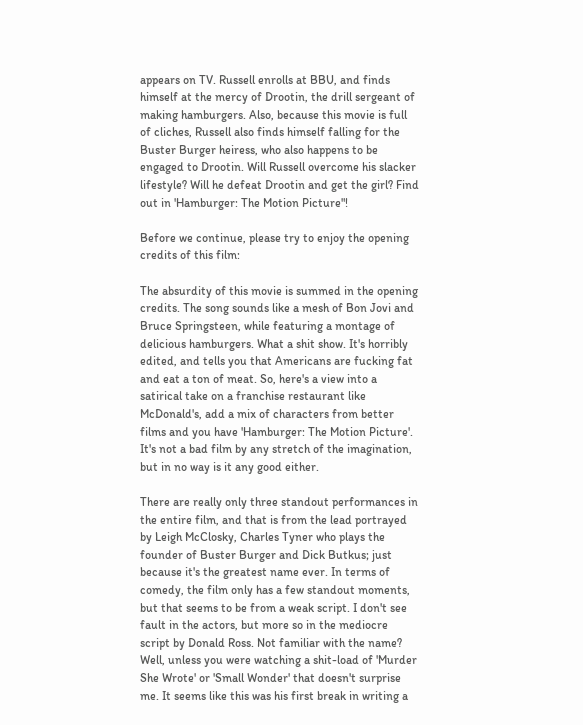appears on TV. Russell enrolls at BBU, and finds himself at the mercy of Drootin, the drill sergeant of making hamburgers. Also, because this movie is full of cliches, Russell also finds himself falling for the Buster Burger heiress, who also happens to be engaged to Drootin. Will Russell overcome his slacker lifestyle? Will he defeat Drootin and get the girl? Find out in 'Hamburger: The Motion Picture"!

Before we continue, please try to enjoy the opening credits of this film:

The absurdity of this movie is summed in the opening credits. The song sounds like a mesh of Bon Jovi and  Bruce Springsteen, while featuring a montage of delicious hamburgers. What a shit show. It's horribly edited, and tells you that Americans are fucking fat and eat a ton of meat. So, here's a view into a satirical take on a franchise restaurant like McDonald's, add a mix of characters from better films and you have 'Hamburger: The Motion Picture'. It's not a bad film by any stretch of the imagination, but in no way is it any good either.

There are really only three standout performances in the entire film, and that is from the lead portrayed by Leigh McClosky, Charles Tyner who plays the founder of Buster Burger and Dick Butkus; just because it's the greatest name ever. In terms of comedy, the film only has a few standout moments, but that seems to be from a weak script. I don't see fault in the actors, but more so in the mediocre script by Donald Ross. Not familiar with the name? Well, unless you were watching a shit-load of 'Murder She Wrote' or 'Small Wonder' that doesn't surprise me. It seems like this was his first break in writing a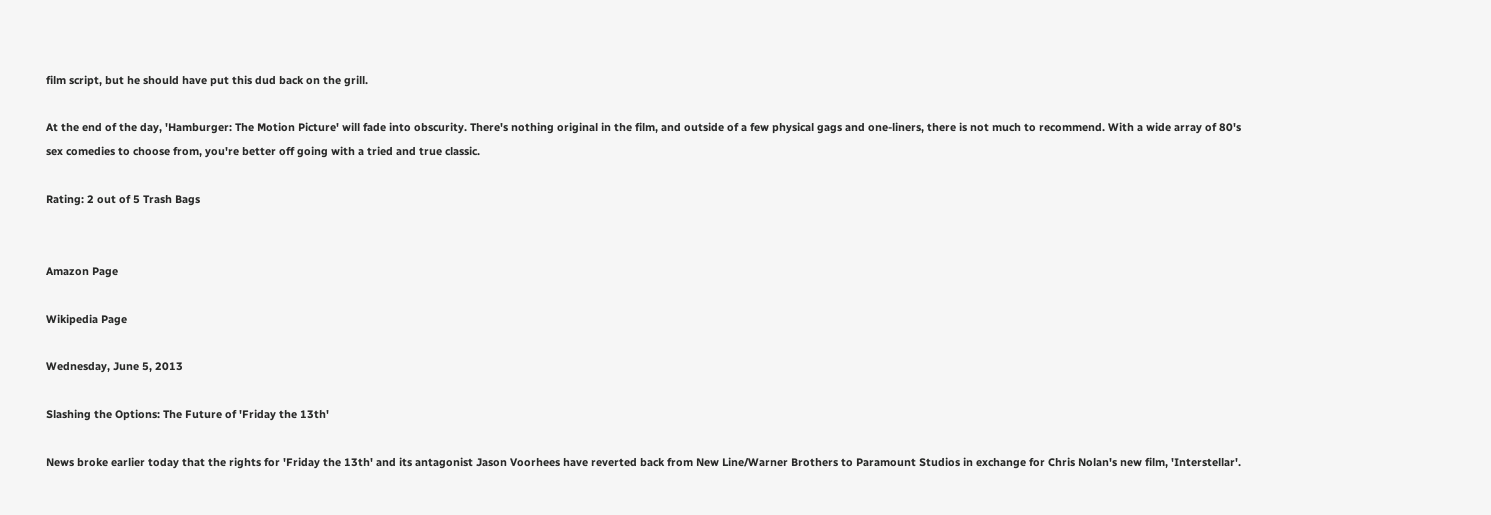film script, but he should have put this dud back on the grill.

At the end of the day, 'Hamburger: The Motion Picture' will fade into obscurity. There's nothing original in the film, and outside of a few physical gags and one-liners, there is not much to recommend. With a wide array of 80's sex comedies to choose from, you're better off going with a tried and true classic.

Rating: 2 out of 5 Trash Bags


Amazon Page

Wikipedia Page

Wednesday, June 5, 2013

Slashing the Options: The Future of 'Friday the 13th'

News broke earlier today that the rights for 'Friday the 13th' and its antagonist Jason Voorhees have reverted back from New Line/Warner Brothers to Paramount Studios in exchange for Chris Nolan's new film, 'Interstellar'.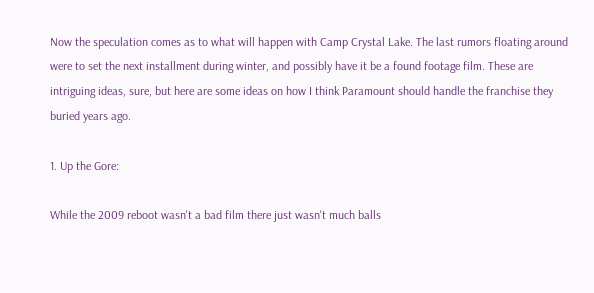Now the speculation comes as to what will happen with Camp Crystal Lake. The last rumors floating around were to set the next installment during winter, and possibly have it be a found footage film. These are intriguing ideas, sure, but here are some ideas on how I think Paramount should handle the franchise they buried years ago.

1. Up the Gore:

While the 2009 reboot wasn't a bad film there just wasn't much balls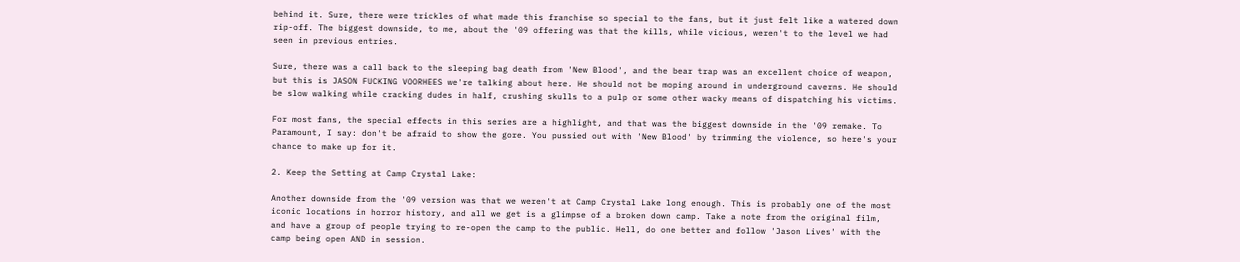behind it. Sure, there were trickles of what made this franchise so special to the fans, but it just felt like a watered down rip-off. The biggest downside, to me, about the '09 offering was that the kills, while vicious, weren't to the level we had seen in previous entries.

Sure, there was a call back to the sleeping bag death from 'New Blood', and the bear trap was an excellent choice of weapon, but this is JASON FUCKING VOORHEES we're talking about here. He should not be moping around in underground caverns. He should be slow walking while cracking dudes in half, crushing skulls to a pulp or some other wacky means of dispatching his victims.

For most fans, the special effects in this series are a highlight, and that was the biggest downside in the '09 remake. To Paramount, I say: don't be afraid to show the gore. You pussied out with 'New Blood' by trimming the violence, so here's your chance to make up for it.

2. Keep the Setting at Camp Crystal Lake:

Another downside from the '09 version was that we weren't at Camp Crystal Lake long enough. This is probably one of the most iconic locations in horror history, and all we get is a glimpse of a broken down camp. Take a note from the original film, and have a group of people trying to re-open the camp to the public. Hell, do one better and follow 'Jason Lives' with the camp being open AND in session.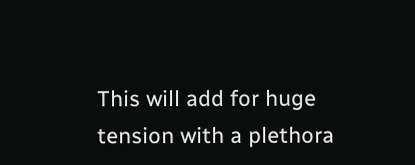This will add for huge tension with a plethora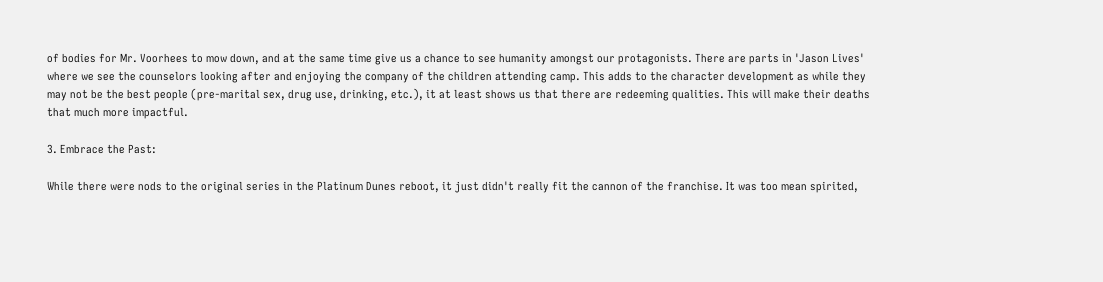of bodies for Mr. Voorhees to mow down, and at the same time give us a chance to see humanity amongst our protagonists. There are parts in 'Jason Lives' where we see the counselors looking after and enjoying the company of the children attending camp. This adds to the character development as while they may not be the best people (pre-marital sex, drug use, drinking, etc.), it at least shows us that there are redeeming qualities. This will make their deaths that much more impactful.

3. Embrace the Past:

While there were nods to the original series in the Platinum Dunes reboot, it just didn't really fit the cannon of the franchise. It was too mean spirited,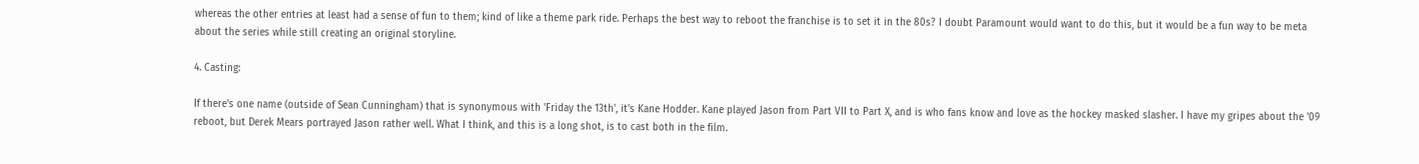whereas the other entries at least had a sense of fun to them; kind of like a theme park ride. Perhaps the best way to reboot the franchise is to set it in the 80s? I doubt Paramount would want to do this, but it would be a fun way to be meta about the series while still creating an original storyline.

4. Casting:

If there's one name (outside of Sean Cunningham) that is synonymous with 'Friday the 13th', it's Kane Hodder. Kane played Jason from Part VII to Part X, and is who fans know and love as the hockey masked slasher. I have my gripes about the '09 reboot, but Derek Mears portrayed Jason rather well. What I think, and this is a long shot, is to cast both in the film.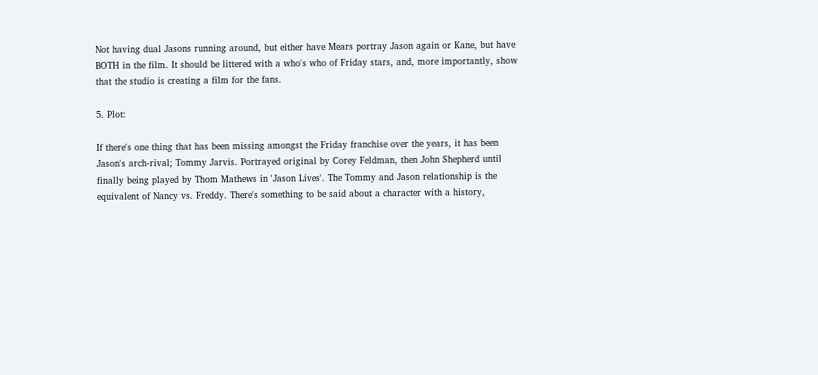Not having dual Jasons running around, but either have Mears portray Jason again or Kane, but have BOTH in the film. It should be littered with a who's who of Friday stars, and, more importantly, show that the studio is creating a film for the fans.

5. Plot:

If there's one thing that has been missing amongst the Friday franchise over the years, it has been Jason's arch-rival; Tommy Jarvis. Portrayed original by Corey Feldman, then John Shepherd until finally being played by Thom Mathews in 'Jason Lives'. The Tommy and Jason relationship is the equivalent of Nancy vs. Freddy. There's something to be said about a character with a history,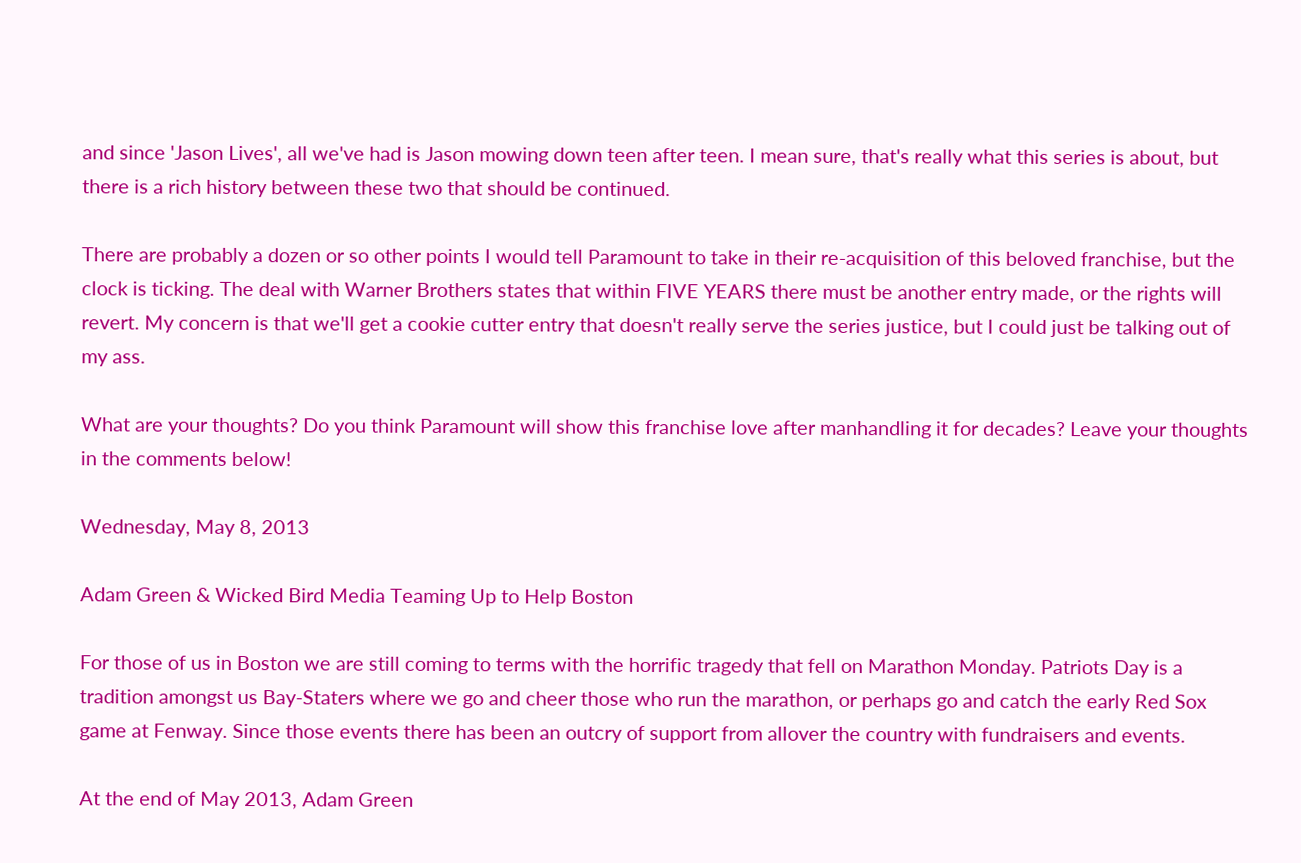and since 'Jason Lives', all we've had is Jason mowing down teen after teen. I mean sure, that's really what this series is about, but there is a rich history between these two that should be continued.

There are probably a dozen or so other points I would tell Paramount to take in their re-acquisition of this beloved franchise, but the clock is ticking. The deal with Warner Brothers states that within FIVE YEARS there must be another entry made, or the rights will revert. My concern is that we'll get a cookie cutter entry that doesn't really serve the series justice, but I could just be talking out of my ass.

What are your thoughts? Do you think Paramount will show this franchise love after manhandling it for decades? Leave your thoughts in the comments below!

Wednesday, May 8, 2013

Adam Green & Wicked Bird Media Teaming Up to Help Boston

For those of us in Boston we are still coming to terms with the horrific tragedy that fell on Marathon Monday. Patriots Day is a tradition amongst us Bay-Staters where we go and cheer those who run the marathon, or perhaps go and catch the early Red Sox game at Fenway. Since those events there has been an outcry of support from allover the country with fundraisers and events.

At the end of May 2013, Adam Green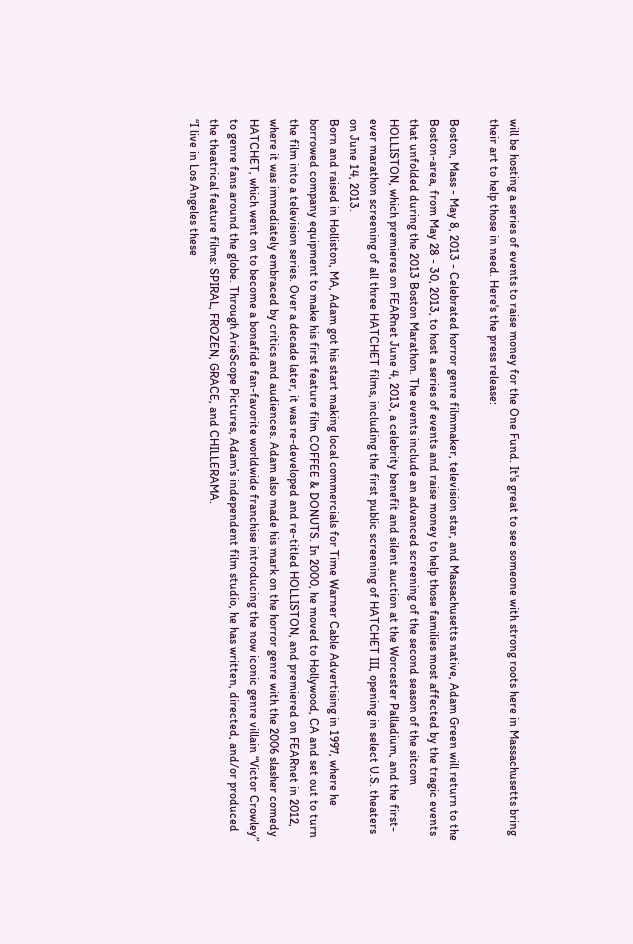will be hosting a series of events to raise money for the One Fund. It's great to see someone with strong roots here in Massachusetts bring their art to help those in need. Here's the press release:

Boston, Mass - May 8, 2013 - Celebrated horror genre filmmaker, television star, and Massachusetts native, Adam Green will return to the Boston-area, from May 28 - 30, 2013, to host a series of events and raise money to help those families most affected by the tragic events that unfolded during the 2013 Boston Marathon. The events include an advanced screening of the second season of the sitcom HOLLISTON, which premieres on FEARnet June 4, 2013, a celebrity benefit and silent auction at the Worcester Palladium, and the first-ever marathon screening of all three HATCHET films, including the first public screening of HATCHET III, opening in select U.S. theaters on June 14, 2013.
Born and raised in Holliston, MA, Adam got his start making local commercials for Time Warner Cable Advertising in 1997, where he borrowed company equipment to make his first feature film COFFEE & DONUTS. In 2000, he moved to Hollywood, CA and set out to turn the film into a television series. Over a decade later, it was re-developed and re-titled HOLLISTON, and premiered on FEARnet in 2012, where it was immediately embraced by critics and audiences. Adam also made his mark on the horror genre with the 2006 slasher comedy HATCHET, which went on to become a bonafide fan-favorite worldwide franchise introducing the now iconic genre villain “Victor Crowley” to genre fans around the globe. Through ArieScope Pictures, Adam’s independent film studio, he has written, directed, and/or produced the theatrical feature films: SPIRAL, FROZEN, GRACE, and CHILLERAMA.
“I live in Los Angeles these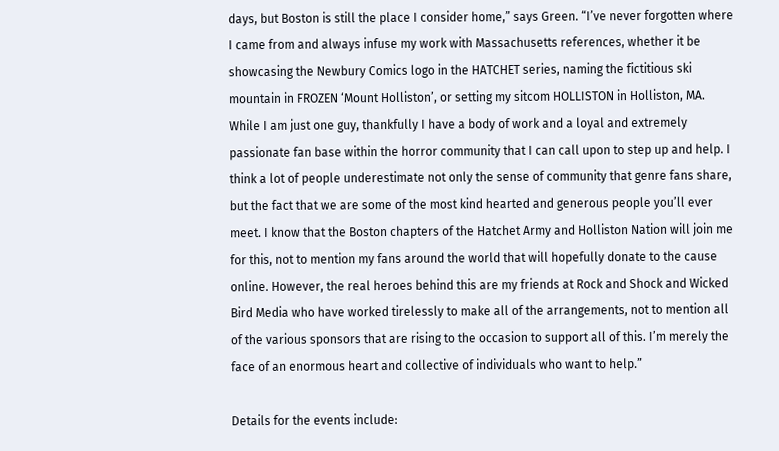days, but Boston is still the place I consider home,” says Green. “I’ve never forgotten where I came from and always infuse my work with Massachusetts references, whether it be showcasing the Newbury Comics logo in the HATCHET series, naming the fictitious ski mountain in FROZEN ‘Mount Holliston’, or setting my sitcom HOLLISTON in Holliston, MA. While I am just one guy, thankfully I have a body of work and a loyal and extremely passionate fan base within the horror community that I can call upon to step up and help. I think a lot of people underestimate not only the sense of community that genre fans share, but the fact that we are some of the most kind hearted and generous people you’ll ever meet. I know that the Boston chapters of the Hatchet Army and Holliston Nation will join me for this, not to mention my fans around the world that will hopefully donate to the cause online. However, the real heroes behind this are my friends at Rock and Shock and Wicked Bird Media who have worked tirelessly to make all of the arrangements, not to mention all of the various sponsors that are rising to the occasion to support all of this. I’m merely the face of an enormous heart and collective of individuals who want to help.”

Details for the events include: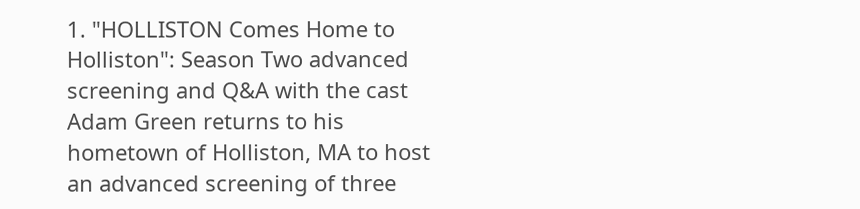1. "HOLLISTON Comes Home to Holliston": Season Two advanced screening and Q&A with the cast Adam Green returns to his hometown of Holliston, MA to host an advanced screening of three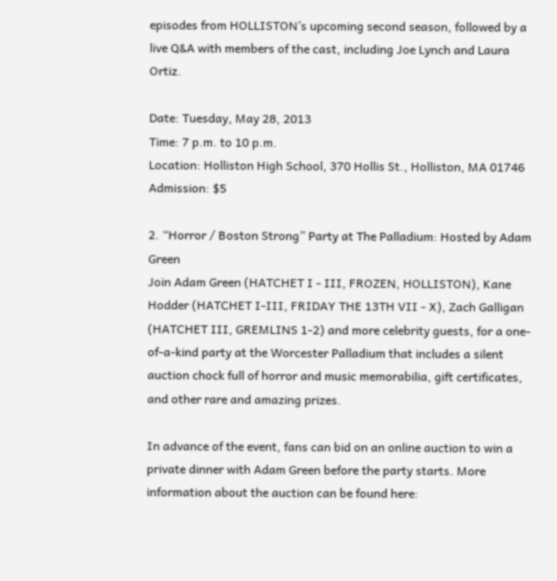episodes from HOLLISTON’s upcoming second season, followed by a live Q&A with members of the cast, including Joe Lynch and Laura Ortiz.

Date: Tuesday, May 28, 2013
Time: 7 p.m. to 10 p.m.
Location: Holliston High School, 370 Hollis St., Holliston, MA 01746
Admission: $5

2. “Horror / Boston Strong” Party at The Palladium: Hosted by Adam Green
Join Adam Green (HATCHET I - III, FROZEN, HOLLISTON), Kane Hodder (HATCHET I-III, FRIDAY THE 13TH VII - X), Zach Galligan (HATCHET III, GREMLINS 1-2) and more celebrity guests, for a one-of-a-kind party at the Worcester Palladium that includes a silent auction chock full of horror and music memorabilia, gift certificates, and other rare and amazing prizes.

In advance of the event, fans can bid on an online auction to win a private dinner with Adam Green before the party starts. More information about the auction can be found here: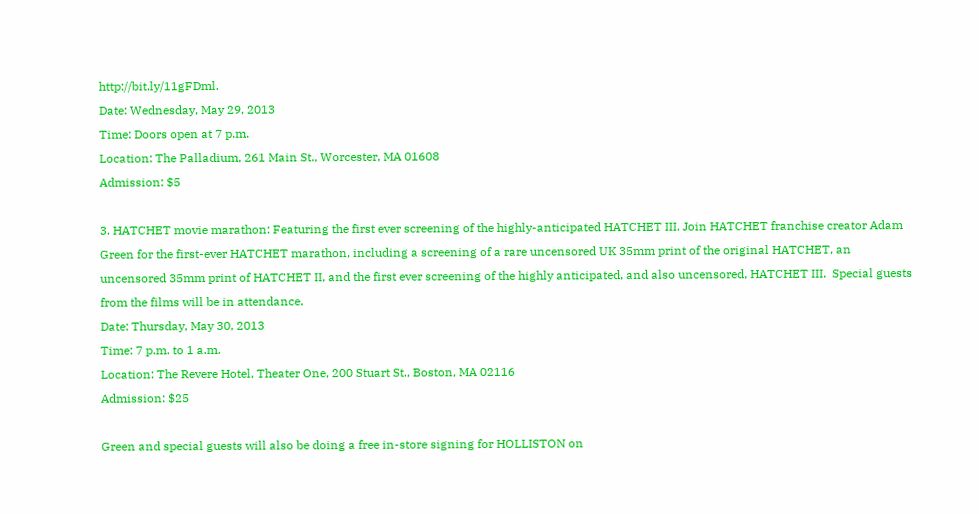http://bit.ly/11gFDml.
Date: Wednesday, May 29, 2013
Time: Doors open at 7 p.m.
Location: The Palladium, 261 Main St., Worcester, MA 01608
Admission: $5

3. HATCHET movie marathon: Featuring the first ever screening of the highly-anticipated HATCHET III. Join HATCHET franchise creator Adam Green for the first-ever HATCHET marathon, including a screening of a rare uncensored UK 35mm print of the original HATCHET, an uncensored 35mm print of HATCHET II, and the first ever screening of the highly anticipated, and also uncensored, HATCHET III.  Special guests from the films will be in attendance.
Date: Thursday, May 30, 2013
Time: 7 p.m. to 1 a.m.
Location: The Revere Hotel, Theater One, 200 Stuart St., Boston, MA 02116
Admission: $25

Green and special guests will also be doing a free in-store signing for HOLLISTON on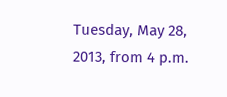Tuesday, May 28, 2013, from 4 p.m.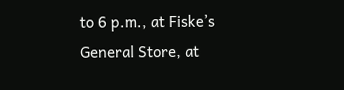to 6 p.m., at Fiske’s General Store, at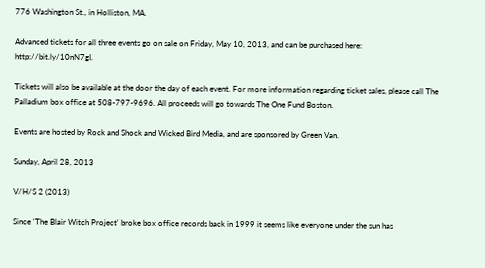776 Washington St., in Holliston, MA.

Advanced tickets for all three events go on sale on Friday, May 10, 2013, and can be purchased here:  http://bit.ly/10nN7gI.

Tickets will also be available at the door the day of each event. For more information regarding ticket sales, please call The Palladium box office at 508-797-9696. All proceeds will go towards The One Fund Boston.

Events are hosted by Rock and Shock and Wicked Bird Media, and are sponsored by Green Van.

Sunday, April 28, 2013

V/H/S 2 (2013)

Since 'The Blair Witch Project' broke box office records back in 1999 it seems like everyone under the sun has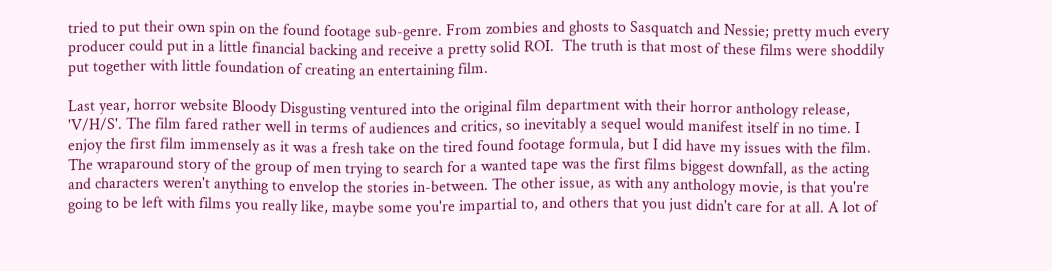tried to put their own spin on the found footage sub-genre. From zombies and ghosts to Sasquatch and Nessie; pretty much every producer could put in a little financial backing and receive a pretty solid ROI.  The truth is that most of these films were shoddily put together with little foundation of creating an entertaining film.

Last year, horror website Bloody Disgusting ventured into the original film department with their horror anthology release, 'V/H/S'. The film fared rather well in terms of audiences and critics, so inevitably a sequel would manifest itself in no time. I enjoy the first film immensely as it was a fresh take on the tired found footage formula, but I did have my issues with the film. The wraparound story of the group of men trying to search for a wanted tape was the first films biggest downfall, as the acting and characters weren't anything to envelop the stories in-between. The other issue, as with any anthology movie, is that you're going to be left with films you really like, maybe some you're impartial to, and others that you just didn't care for at all. A lot of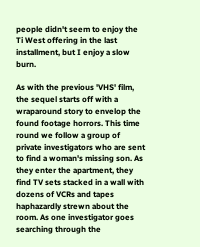people didn't seem to enjoy the Ti West offering in the last installment, but I enjoy a slow burn.

As with the previous 'VHS' film, the sequel starts off with a wraparound story to envelop the found footage horrors. This time round we follow a group of private investigators who are sent to find a woman's missing son. As they enter the apartment, they find TV sets stacked in a wall with dozens of VCRs and tapes haphazardly strewn about the room. As one investigator goes searching through the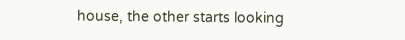house, the other starts looking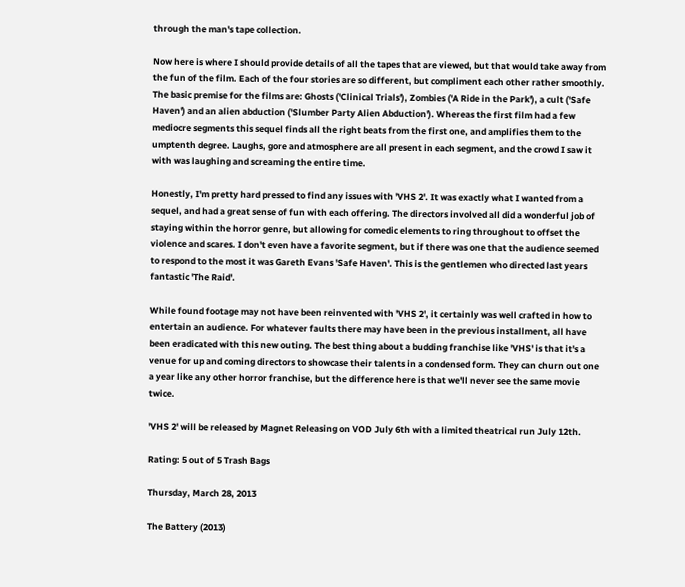through the man's tape collection.

Now here is where I should provide details of all the tapes that are viewed, but that would take away from the fun of the film. Each of the four stories are so different, but compliment each other rather smoothly. The basic premise for the films are: Ghosts ('Clinical Trials'), Zombies ('A Ride in the Park'), a cult ('Safe Haven') and an alien abduction ('Slumber Party Alien Abduction'). Whereas the first film had a few mediocre segments this sequel finds all the right beats from the first one, and amplifies them to the umptenth degree. Laughs, gore and atmosphere are all present in each segment, and the crowd I saw it with was laughing and screaming the entire time.

Honestly, I'm pretty hard pressed to find any issues with 'VHS 2'. It was exactly what I wanted from a sequel, and had a great sense of fun with each offering. The directors involved all did a wonderful job of staying within the horror genre, but allowing for comedic elements to ring throughout to offset the violence and scares. I don't even have a favorite segment, but if there was one that the audience seemed to respond to the most it was Gareth Evans 'Safe Haven'. This is the gentlemen who directed last years fantastic 'The Raid'.

While found footage may not have been reinvented with 'VHS 2', it certainly was well crafted in how to entertain an audience. For whatever faults there may have been in the previous installment, all have been eradicated with this new outing. The best thing about a budding franchise like 'VHS' is that it's a venue for up and coming directors to showcase their talents in a condensed form. They can churn out one a year like any other horror franchise, but the difference here is that we'll never see the same movie twice.

'VHS 2' will be released by Magnet Releasing on VOD July 6th with a limited theatrical run July 12th.

Rating: 5 out of 5 Trash Bags

Thursday, March 28, 2013

The Battery (2013)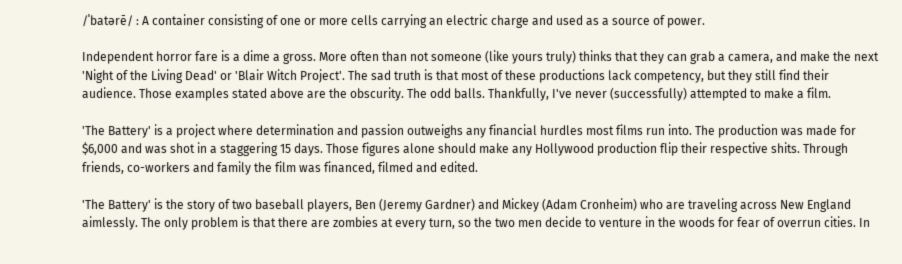/ˈbatərē/ : A container consisting of one or more cells carrying an electric charge and used as a source of power.

Independent horror fare is a dime a gross. More often than not someone (like yours truly) thinks that they can grab a camera, and make the next 'Night of the Living Dead' or 'Blair Witch Project'. The sad truth is that most of these productions lack competency, but they still find their audience. Those examples stated above are the obscurity. The odd balls. Thankfully, I've never (successfully) attempted to make a film.

'The Battery' is a project where determination and passion outweighs any financial hurdles most films run into. The production was made for $6,000 and was shot in a staggering 15 days. Those figures alone should make any Hollywood production flip their respective shits. Through friends, co-workers and family the film was financed, filmed and edited.

'The Battery' is the story of two baseball players, Ben (Jeremy Gardner) and Mickey (Adam Cronheim) who are traveling across New England aimlessly. The only problem is that there are zombies at every turn, so the two men decide to venture in the woods for fear of overrun cities. In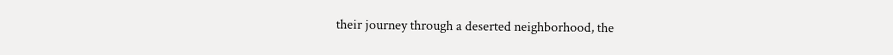their journey through a deserted neighborhood, the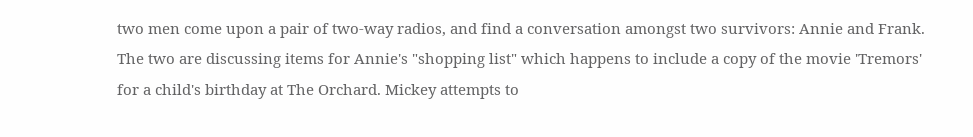two men come upon a pair of two-way radios, and find a conversation amongst two survivors: Annie and Frank. The two are discussing items for Annie's "shopping list" which happens to include a copy of the movie 'Tremors' for a child's birthday at The Orchard. Mickey attempts to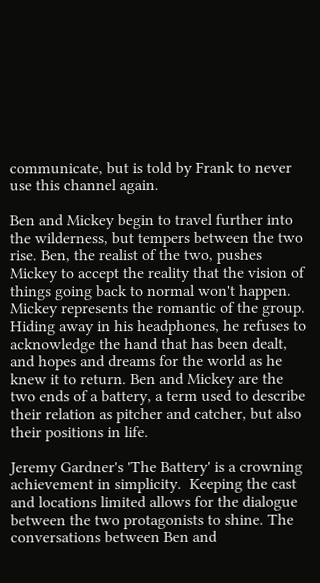communicate, but is told by Frank to never use this channel again.

Ben and Mickey begin to travel further into the wilderness, but tempers between the two rise. Ben, the realist of the two, pushes Mickey to accept the reality that the vision of things going back to normal won't happen. Mickey represents the romantic of the group. Hiding away in his headphones, he refuses to acknowledge the hand that has been dealt, and hopes and dreams for the world as he knew it to return. Ben and Mickey are the two ends of a battery, a term used to describe their relation as pitcher and catcher, but also their positions in life.

Jeremy Gardner's 'The Battery' is a crowning achievement in simplicity.  Keeping the cast and locations limited allows for the dialogue between the two protagonists to shine. The conversations between Ben and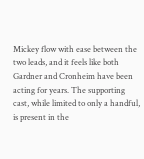Mickey flow with ease between the two leads, and it feels like both Gardner and Cronheim have been acting for years. The supporting cast, while limited to only a handful, is present in the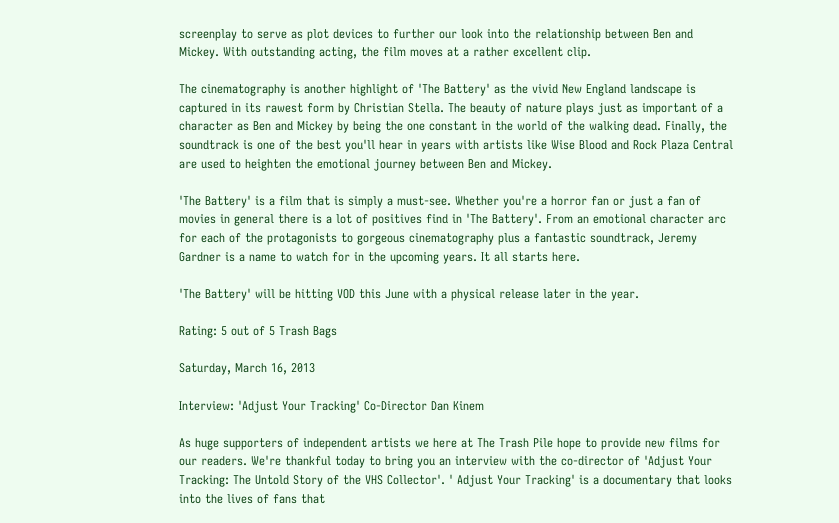screenplay to serve as plot devices to further our look into the relationship between Ben and Mickey. With outstanding acting, the film moves at a rather excellent clip.

The cinematography is another highlight of 'The Battery' as the vivid New England landscape is captured in its rawest form by Christian Stella. The beauty of nature plays just as important of a character as Ben and Mickey by being the one constant in the world of the walking dead. Finally, the soundtrack is one of the best you'll hear in years with artists like Wise Blood and Rock Plaza Central are used to heighten the emotional journey between Ben and Mickey.

'The Battery' is a film that is simply a must-see. Whether you're a horror fan or just a fan of movies in general there is a lot of positives find in 'The Battery'. From an emotional character arc for each of the protagonists to gorgeous cinematography plus a fantastic soundtrack, Jeremy Gardner is a name to watch for in the upcoming years. It all starts here.

'The Battery' will be hitting VOD this June with a physical release later in the year.

Rating: 5 out of 5 Trash Bags

Saturday, March 16, 2013

Interview: 'Adjust Your Tracking' Co-Director Dan Kinem

As huge supporters of independent artists we here at The Trash Pile hope to provide new films for our readers. We're thankful today to bring you an interview with the co-director of 'Adjust Your Tracking: The Untold Story of the VHS Collector'. ' Adjust Your Tracking' is a documentary that looks into the lives of fans that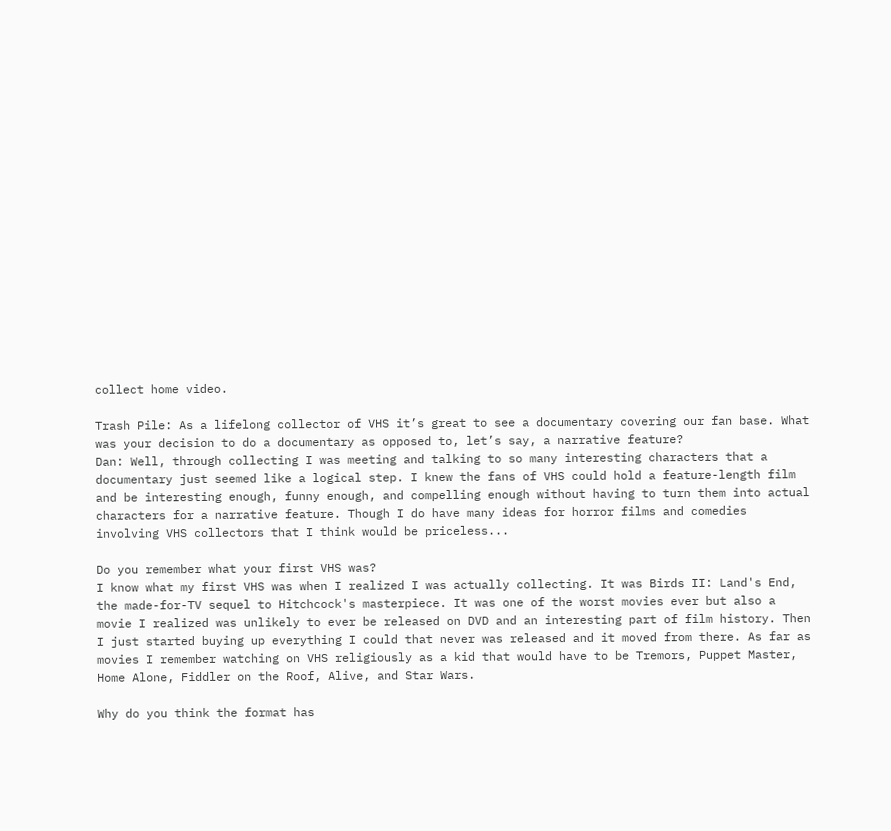collect home video.

Trash Pile: As a lifelong collector of VHS it’s great to see a documentary covering our fan base. What was your decision to do a documentary as opposed to, let’s say, a narrative feature?
Dan: Well, through collecting I was meeting and talking to so many interesting characters that a documentary just seemed like a logical step. I knew the fans of VHS could hold a feature-length film and be interesting enough, funny enough, and compelling enough without having to turn them into actual characters for a narrative feature. Though I do have many ideas for horror films and comedies involving VHS collectors that I think would be priceless...

Do you remember what your first VHS was?
I know what my first VHS was when I realized I was actually collecting. It was Birds II: Land's End, the made-for-TV sequel to Hitchcock's masterpiece. It was one of the worst movies ever but also a movie I realized was unlikely to ever be released on DVD and an interesting part of film history. Then I just started buying up everything I could that never was released and it moved from there. As far as movies I remember watching on VHS religiously as a kid that would have to be Tremors, Puppet Master, Home Alone, Fiddler on the Roof, Alive, and Star Wars.

Why do you think the format has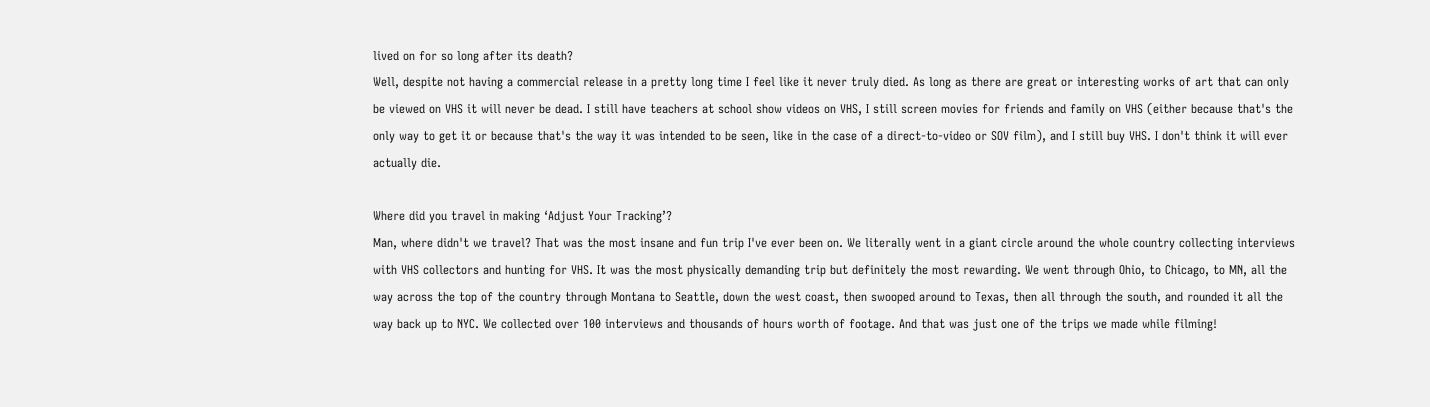lived on for so long after its death?
Well, despite not having a commercial release in a pretty long time I feel like it never truly died. As long as there are great or interesting works of art that can only be viewed on VHS it will never be dead. I still have teachers at school show videos on VHS, I still screen movies for friends and family on VHS (either because that's the only way to get it or because that's the way it was intended to be seen, like in the case of a direct-to-video or SOV film), and I still buy VHS. I don't think it will ever actually die.

Where did you travel in making ‘Adjust Your Tracking’?
Man, where didn't we travel? That was the most insane and fun trip I've ever been on. We literally went in a giant circle around the whole country collecting interviews with VHS collectors and hunting for VHS. It was the most physically demanding trip but definitely the most rewarding. We went through Ohio, to Chicago, to MN, all the way across the top of the country through Montana to Seattle, down the west coast, then swooped around to Texas, then all through the south, and rounded it all the way back up to NYC. We collected over 100 interviews and thousands of hours worth of footage. And that was just one of the trips we made while filming!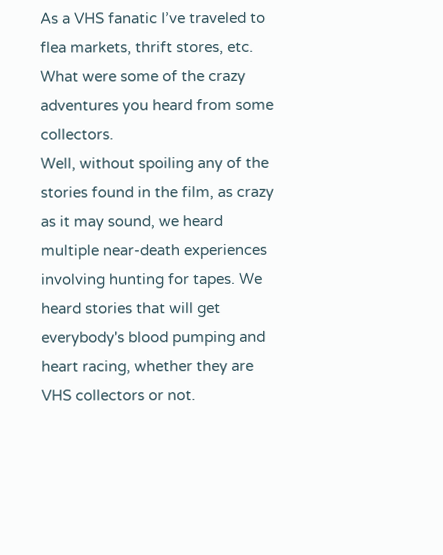As a VHS fanatic I’ve traveled to flea markets, thrift stores, etc. What were some of the crazy adventures you heard from some collectors.
Well, without spoiling any of the stories found in the film, as crazy as it may sound, we heard multiple near-death experiences involving hunting for tapes. We heard stories that will get everybody's blood pumping and heart racing, whether they are VHS collectors or not.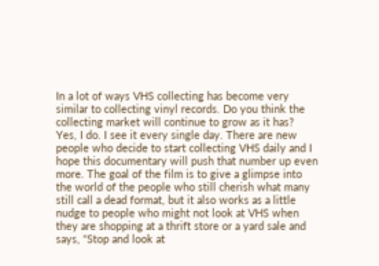In a lot of ways VHS collecting has become very similar to collecting vinyl records. Do you think the collecting market will continue to grow as it has?
Yes, I do. I see it every single day. There are new people who decide to start collecting VHS daily and I hope this documentary will push that number up even more. The goal of the film is to give a glimpse into the world of the people who still cherish what many still call a dead format, but it also works as a little nudge to people who might not look at VHS when they are shopping at a thrift store or a yard sale and says, "Stop and look at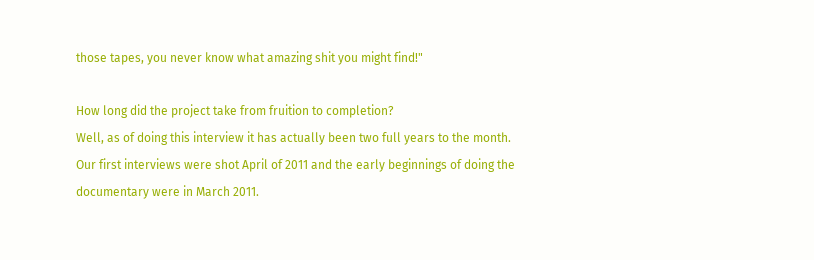those tapes, you never know what amazing shit you might find!"

How long did the project take from fruition to completion?
Well, as of doing this interview it has actually been two full years to the month. Our first interviews were shot April of 2011 and the early beginnings of doing the documentary were in March 2011.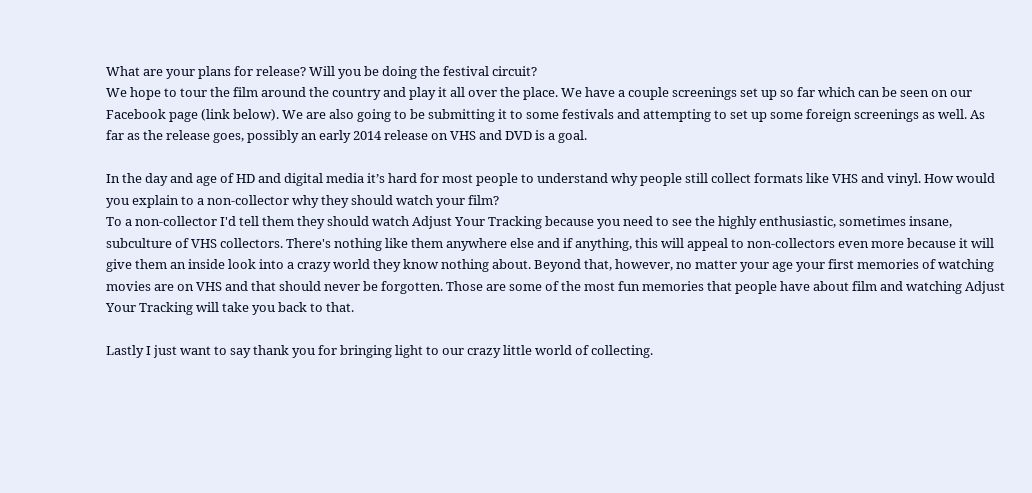What are your plans for release? Will you be doing the festival circuit?
We hope to tour the film around the country and play it all over the place. We have a couple screenings set up so far which can be seen on our Facebook page (link below). We are also going to be submitting it to some festivals and attempting to set up some foreign screenings as well. As far as the release goes, possibly an early 2014 release on VHS and DVD is a goal.

In the day and age of HD and digital media it’s hard for most people to understand why people still collect formats like VHS and vinyl. How would you explain to a non-collector why they should watch your film?
To a non-collector I'd tell them they should watch Adjust Your Tracking because you need to see the highly enthusiastic, sometimes insane, subculture of VHS collectors. There's nothing like them anywhere else and if anything, this will appeal to non-collectors even more because it will give them an inside look into a crazy world they know nothing about. Beyond that, however, no matter your age your first memories of watching movies are on VHS and that should never be forgotten. Those are some of the most fun memories that people have about film and watching Adjust Your Tracking will take you back to that.

Lastly I just want to say thank you for bringing light to our crazy little world of collecting.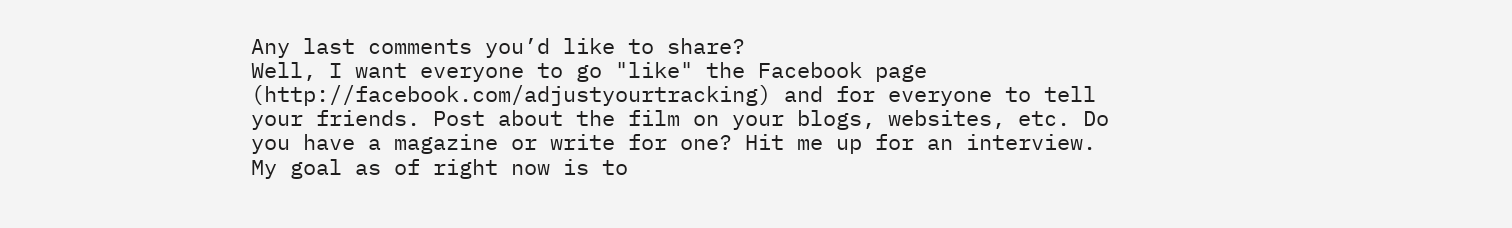Any last comments you’d like to share?
Well, I want everyone to go "like" the Facebook page (http://facebook.com/adjustyourtracking) and for everyone to tell your friends. Post about the film on your blogs, websites, etc. Do you have a magazine or write for one? Hit me up for an interview. My goal as of right now is to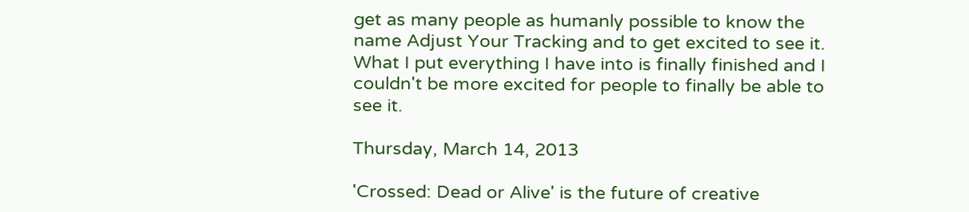get as many people as humanly possible to know the name Adjust Your Tracking and to get excited to see it. What I put everything I have into is finally finished and I couldn't be more excited for people to finally be able to see it.

Thursday, March 14, 2013

'Crossed: Dead or Alive' is the future of creative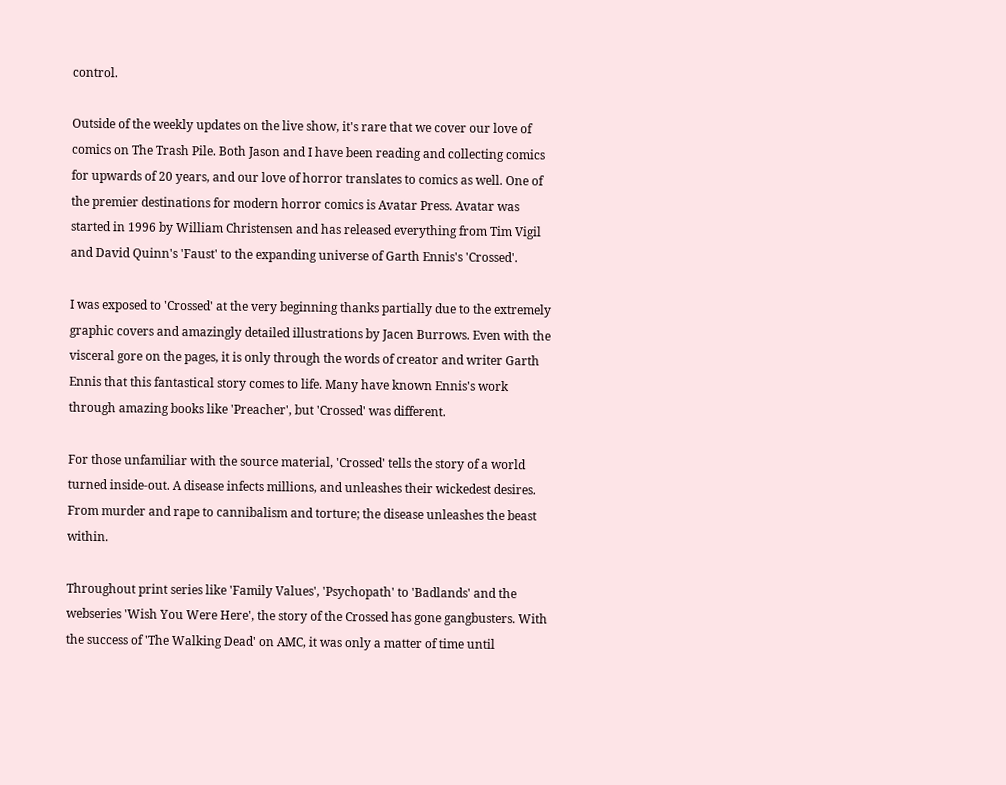control.

Outside of the weekly updates on the live show, it's rare that we cover our love of comics on The Trash Pile. Both Jason and I have been reading and collecting comics for upwards of 20 years, and our love of horror translates to comics as well. One of the premier destinations for modern horror comics is Avatar Press. Avatar was started in 1996 by William Christensen and has released everything from Tim Vigil and David Quinn's 'Faust' to the expanding universe of Garth Ennis's 'Crossed'.

I was exposed to 'Crossed' at the very beginning thanks partially due to the extremely graphic covers and amazingly detailed illustrations by Jacen Burrows. Even with the visceral gore on the pages, it is only through the words of creator and writer Garth Ennis that this fantastical story comes to life. Many have known Ennis's work through amazing books like 'Preacher', but 'Crossed' was different.

For those unfamiliar with the source material, 'Crossed' tells the story of a world turned inside-out. A disease infects millions, and unleashes their wickedest desires. From murder and rape to cannibalism and torture; the disease unleashes the beast within.

Throughout print series like 'Family Values', 'Psychopath' to 'Badlands' and the webseries 'Wish You Were Here', the story of the Crossed has gone gangbusters. With the success of 'The Walking Dead' on AMC, it was only a matter of time until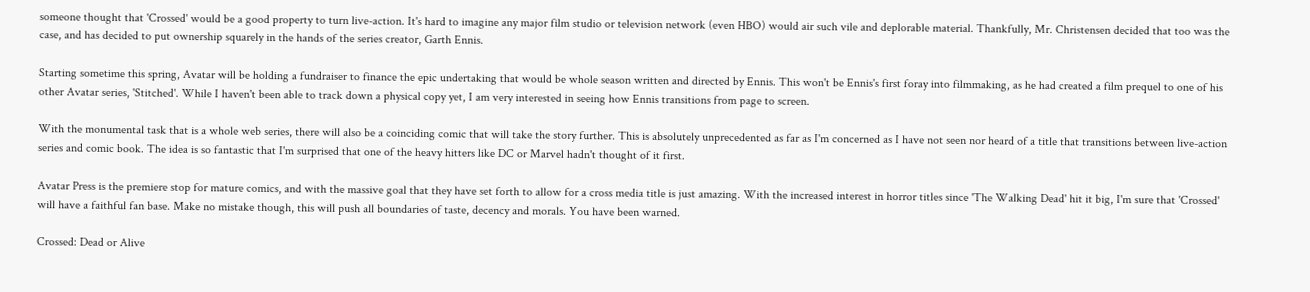someone thought that 'Crossed' would be a good property to turn live-action. It's hard to imagine any major film studio or television network (even HBO) would air such vile and deplorable material. Thankfully, Mr. Christensen decided that too was the case, and has decided to put ownership squarely in the hands of the series creator, Garth Ennis.

Starting sometime this spring, Avatar will be holding a fundraiser to finance the epic undertaking that would be whole season written and directed by Ennis. This won't be Ennis's first foray into filmmaking, as he had created a film prequel to one of his other Avatar series, 'Stitched'. While I haven't been able to track down a physical copy yet, I am very interested in seeing how Ennis transitions from page to screen.

With the monumental task that is a whole web series, there will also be a coinciding comic that will take the story further. This is absolutely unprecedented as far as I'm concerned as I have not seen nor heard of a title that transitions between live-action series and comic book. The idea is so fantastic that I'm surprised that one of the heavy hitters like DC or Marvel hadn't thought of it first.

Avatar Press is the premiere stop for mature comics, and with the massive goal that they have set forth to allow for a cross media title is just amazing. With the increased interest in horror titles since 'The Walking Dead' hit it big, I'm sure that 'Crossed' will have a faithful fan base. Make no mistake though, this will push all boundaries of taste, decency and morals. You have been warned.

Crossed: Dead or Alive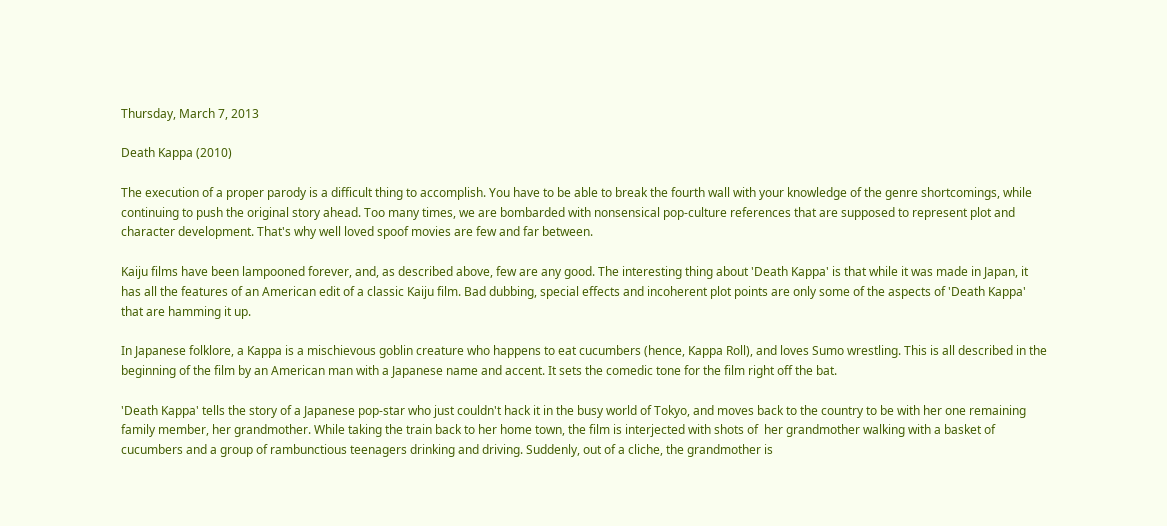Thursday, March 7, 2013

Death Kappa (2010)

The execution of a proper parody is a difficult thing to accomplish. You have to be able to break the fourth wall with your knowledge of the genre shortcomings, while continuing to push the original story ahead. Too many times, we are bombarded with nonsensical pop-culture references that are supposed to represent plot and character development. That's why well loved spoof movies are few and far between.

Kaiju films have been lampooned forever, and, as described above, few are any good. The interesting thing about 'Death Kappa' is that while it was made in Japan, it has all the features of an American edit of a classic Kaiju film. Bad dubbing, special effects and incoherent plot points are only some of the aspects of 'Death Kappa' that are hamming it up.

In Japanese folklore, a Kappa is a mischievous goblin creature who happens to eat cucumbers (hence, Kappa Roll), and loves Sumo wrestling. This is all described in the beginning of the film by an American man with a Japanese name and accent. It sets the comedic tone for the film right off the bat.

'Death Kappa' tells the story of a Japanese pop-star who just couldn't hack it in the busy world of Tokyo, and moves back to the country to be with her one remaining family member, her grandmother. While taking the train back to her home town, the film is interjected with shots of  her grandmother walking with a basket of cucumbers and a group of rambunctious teenagers drinking and driving. Suddenly, out of a cliche, the grandmother is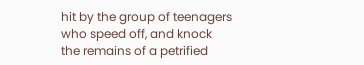hit by the group of teenagers who speed off, and knock the remains of a petrified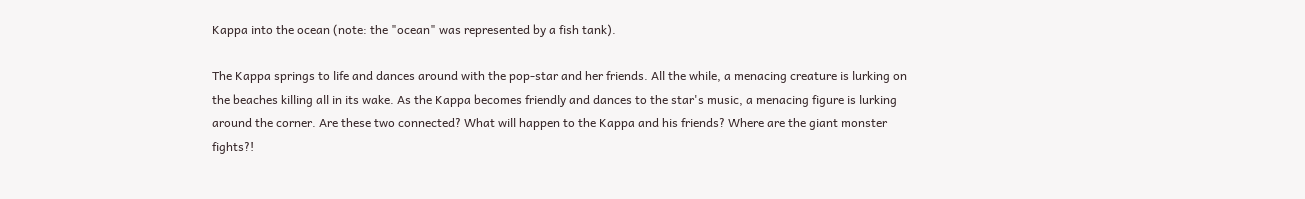Kappa into the ocean (note: the "ocean" was represented by a fish tank).

The Kappa springs to life and dances around with the pop-star and her friends. All the while, a menacing creature is lurking on the beaches killing all in its wake. As the Kappa becomes friendly and dances to the star's music, a menacing figure is lurking around the corner. Are these two connected? What will happen to the Kappa and his friends? Where are the giant monster fights?!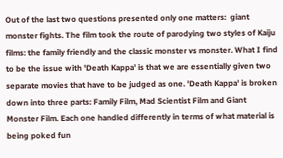Out of the last two questions presented only one matters:  giant monster fights. The film took the route of parodying two styles of Kaiju films: the family friendly and the classic monster vs monster. What I find to be the issue with 'Death Kappa' is that we are essentially given two separate movies that have to be judged as one. 'Death Kappa' is broken down into three parts: Family Film, Mad Scientist Film and Giant Monster Film. Each one handled differently in terms of what material is being poked fun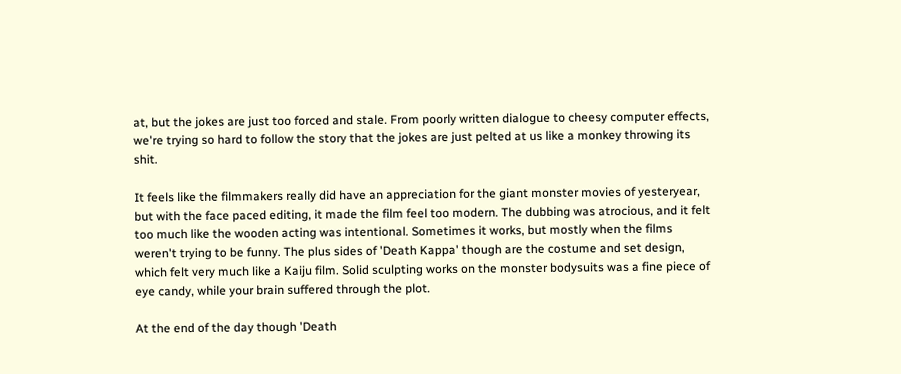at, but the jokes are just too forced and stale. From poorly written dialogue to cheesy computer effects, we're trying so hard to follow the story that the jokes are just pelted at us like a monkey throwing its shit.

It feels like the filmmakers really did have an appreciation for the giant monster movies of yesteryear, but with the face paced editing, it made the film feel too modern. The dubbing was atrocious, and it felt too much like the wooden acting was intentional. Sometimes it works, but mostly when the films weren't trying to be funny. The plus sides of 'Death Kappa' though are the costume and set design, which felt very much like a Kaiju film. Solid sculpting works on the monster bodysuits was a fine piece of eye candy, while your brain suffered through the plot.

At the end of the day though 'Death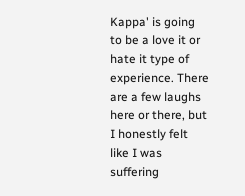Kappa' is going to be a love it or hate it type of experience. There are a few laughs here or there, but I honestly felt like I was suffering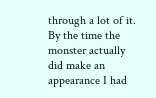through a lot of it. By the time the monster actually did make an appearance I had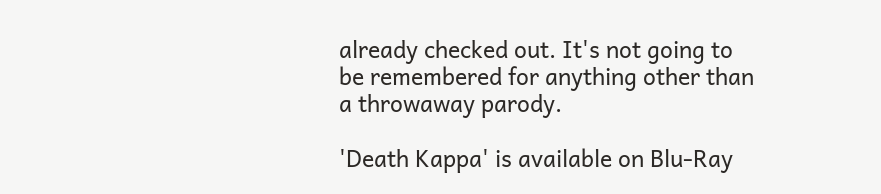already checked out. It's not going to be remembered for anything other than a throwaway parody.

'Death Kappa' is available on Blu-Ray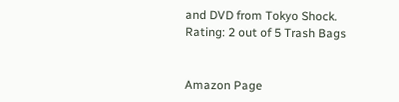and DVD from Tokyo Shock.
Rating: 2 out of 5 Trash Bags


Amazon Page